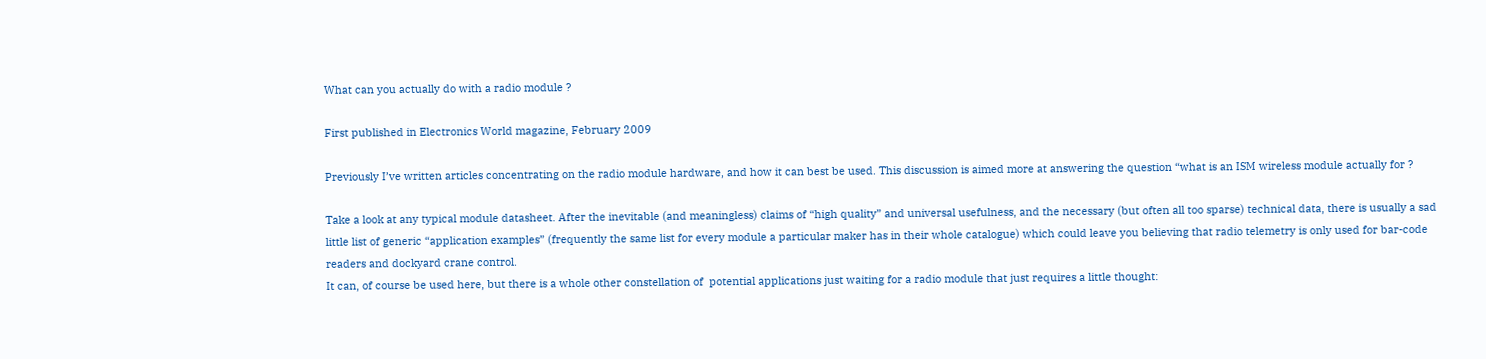What can you actually do with a radio module ?

First published in Electronics World magazine, February 2009

Previously I’ve written articles concentrating on the radio module hardware, and how it can best be used. This discussion is aimed more at answering the question “what is an ISM wireless module actually for ?

Take a look at any typical module datasheet. After the inevitable (and meaningless) claims of “high quality” and universal usefulness, and the necessary (but often all too sparse) technical data, there is usually a sad little list of generic “application examples” (frequently the same list for every module a particular maker has in their whole catalogue) which could leave you believing that radio telemetry is only used for bar-code readers and dockyard crane control.
It can, of course be used here, but there is a whole other constellation of  potential applications just waiting for a radio module that just requires a little thought: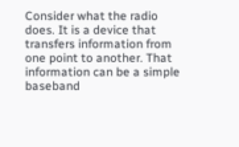Consider what the radio does. It is a device that transfers information from one point to another. That information can be a simple baseband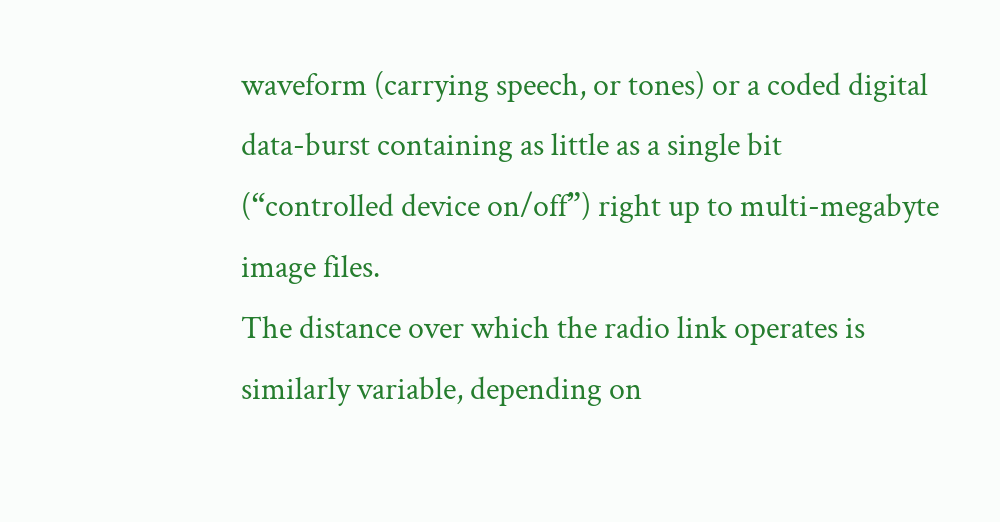waveform (carrying speech, or tones) or a coded digital data-burst containing as little as a single bit (“controlled device on/off”) right up to multi-megabyte image files.
The distance over which the radio link operates is similarly variable, depending on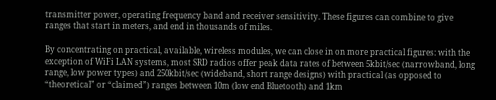transmitter power, operating frequency band and receiver sensitivity. These figures can combine to give ranges that start in meters, and end in thousands of miles.

By concentrating on practical, available, wireless modules, we can close in on more practical figures: with the exception of WiFi LAN systems, most SRD radios offer peak data rates of between 5kbit/sec (narrowband, long range, low power types) and 250kbit/sec (wideband, short range designs) with practical (as opposed to “theoretical” or “claimed”) ranges between 10m (low end Bluetooth) and 1km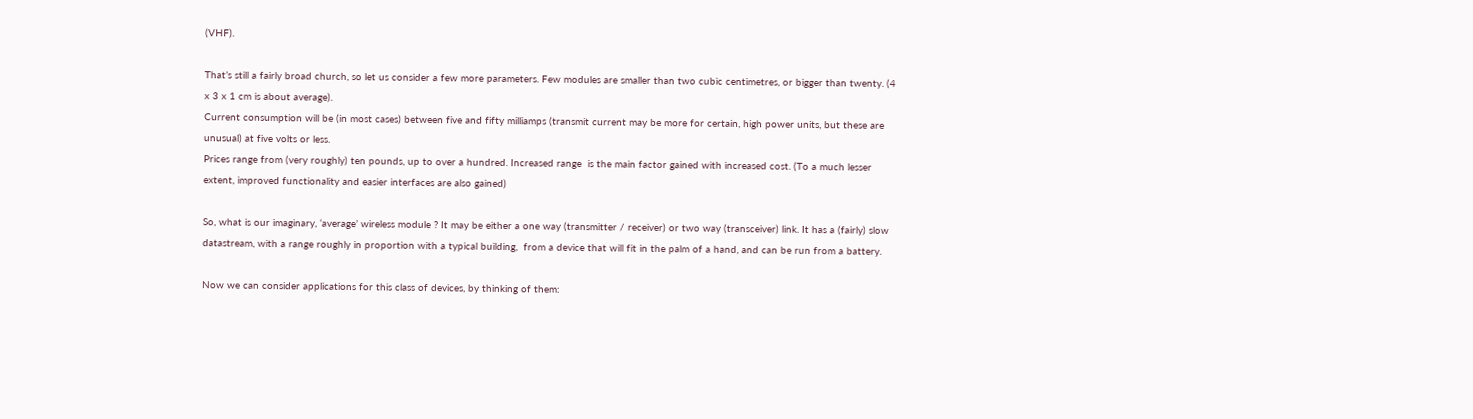(VHF).

That’s still a fairly broad church, so let us consider a few more parameters. Few modules are smaller than two cubic centimetres, or bigger than twenty. (4 x 3 x 1 cm is about average).
Current consumption will be (in most cases) between five and fifty milliamps (transmit current may be more for certain, high power units, but these are unusual) at five volts or less.
Prices range from (very roughly) ten pounds, up to over a hundred. Increased range  is the main factor gained with increased cost. (To a much lesser extent, improved functionality and easier interfaces are also gained)

So, what is our imaginary, ‘average’ wireless module ? It may be either a one way (transmitter / receiver) or two way (transceiver) link. It has a (fairly) slow datastream, with a range roughly in proportion with a typical building,  from a device that will fit in the palm of a hand, and can be run from a battery.

Now we can consider applications for this class of devices, by thinking of them: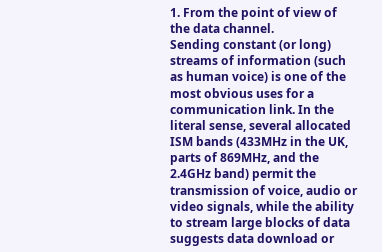1. From the point of view of the data channel.
Sending constant (or long) streams of information (such as human voice) is one of the most obvious uses for a communication link. In the literal sense, several allocated ISM bands (433MHz in the UK, parts of 869MHz, and the 2.4GHz band) permit the transmission of voice, audio or video signals, while the ability to stream large blocks of data suggests data download or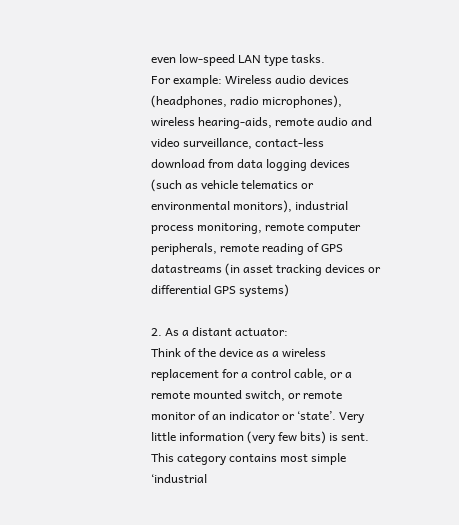even low-speed LAN type tasks.
For example: Wireless audio devices (headphones, radio microphones), wireless hearing-aids, remote audio and video surveillance, contact-less download from data logging devices (such as vehicle telematics or environmental monitors), industrial process monitoring, remote computer peripherals, remote reading of GPS datastreams (in asset tracking devices or differential GPS systems)

2. As a distant actuator:
Think of the device as a wireless replacement for a control cable, or a remote mounted switch, or remote monitor of an indicator or ‘state’. Very little information (very few bits) is sent. This category contains most simple ‘industrial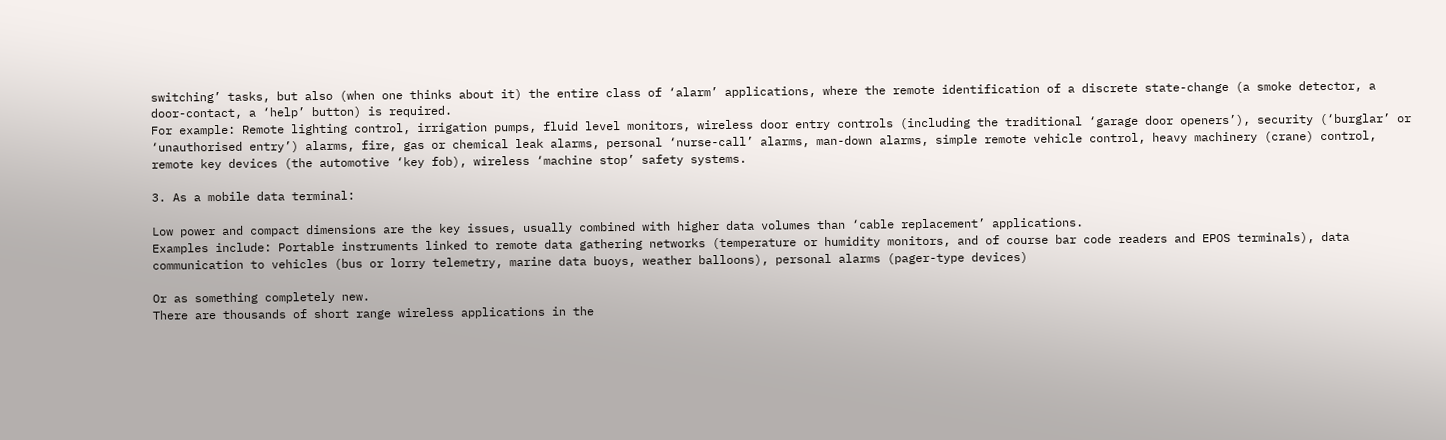switching’ tasks, but also (when one thinks about it) the entire class of ‘alarm’ applications, where the remote identification of a discrete state-change (a smoke detector, a door-contact, a ‘help’ button) is required.
For example: Remote lighting control, irrigation pumps, fluid level monitors, wireless door entry controls (including the traditional ‘garage door openers’), security (‘burglar’ or ‘unauthorised entry’) alarms, fire, gas or chemical leak alarms, personal ‘nurse-call’ alarms, man-down alarms, simple remote vehicle control, heavy machinery (crane) control, remote key devices (the automotive ‘key fob), wireless ‘machine stop’ safety systems.

3. As a mobile data terminal:

Low power and compact dimensions are the key issues, usually combined with higher data volumes than ‘cable replacement’ applications.
Examples include: Portable instruments linked to remote data gathering networks (temperature or humidity monitors, and of course bar code readers and EPOS terminals), data communication to vehicles (bus or lorry telemetry, marine data buoys, weather balloons), personal alarms (pager-type devices)

Or as something completely new.
There are thousands of short range wireless applications in the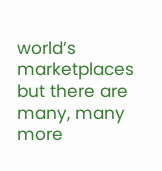world’s marketplaces but there are many, many more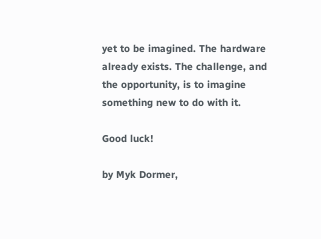yet to be imagined. The hardware already exists. The challenge, and the opportunity, is to imagine something new to do with it.

Good luck!

by Myk Dormer,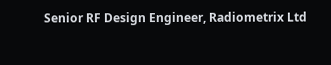Senior RF Design Engineer, Radiometrix Ltd